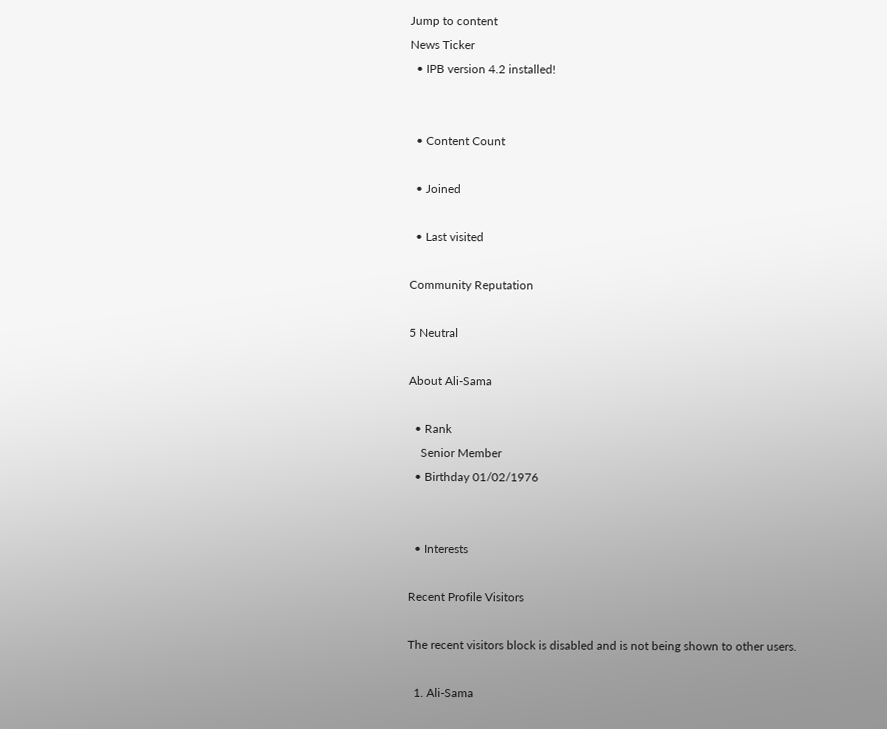Jump to content
News Ticker
  • IPB version 4.2 installed!


  • Content Count

  • Joined

  • Last visited

Community Reputation

5 Neutral

About Ali-Sama

  • Rank
    Senior Member
  • Birthday 01/02/1976


  • Interests

Recent Profile Visitors

The recent visitors block is disabled and is not being shown to other users.

  1. Ali-Sama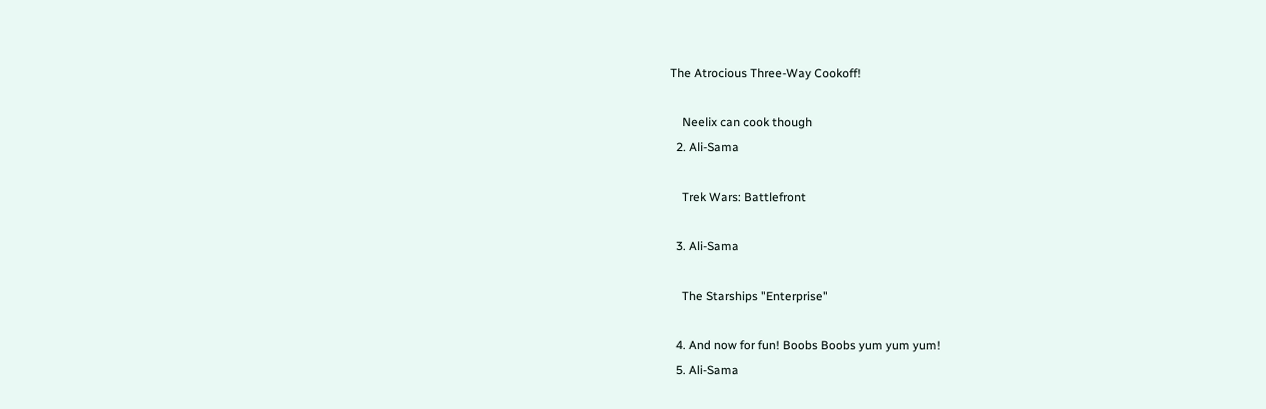The Atrocious Three-Way Cookoff!

    Neelix can cook though
  2. Ali-Sama

    Trek Wars: Battlefront

  3. Ali-Sama

    The Starships "Enterprise"

  4. And now for fun! Boobs Boobs yum yum yum!
  5. Ali-Sama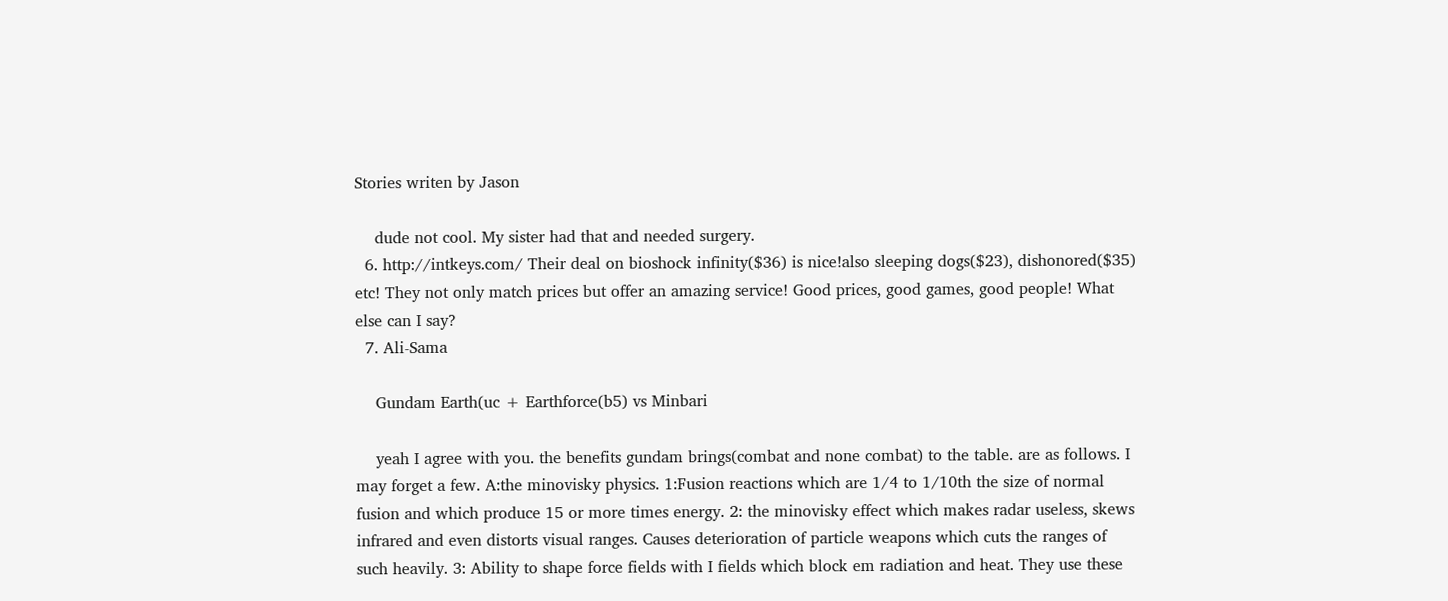Stories writen by Jason

    dude not cool. My sister had that and needed surgery.
  6. http://intkeys.com/ Their deal on bioshock infinity($36) is nice!also sleeping dogs($23), dishonored($35) etc! They not only match prices but offer an amazing service! Good prices, good games, good people! What else can I say?
  7. Ali-Sama

    Gundam Earth(uc + Earthforce(b5) vs Minbari

    yeah I agree with you. the benefits gundam brings(combat and none combat) to the table. are as follows. I may forget a few. A:the minovisky physics. 1:Fusion reactions which are 1/4 to 1/10th the size of normal fusion and which produce 15 or more times energy. 2: the minovisky effect which makes radar useless, skews infrared and even distorts visual ranges. Causes deterioration of particle weapons which cuts the ranges of such heavily. 3: Ability to shape force fields with I fields which block em radiation and heat. They use these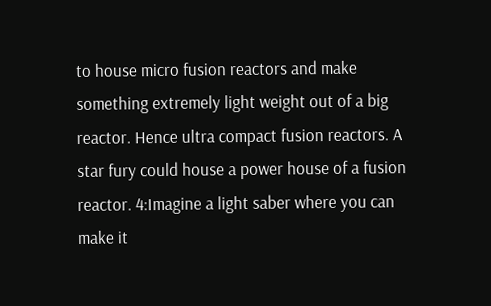to house micro fusion reactors and make something extremely light weight out of a big reactor. Hence ultra compact fusion reactors. A star fury could house a power house of a fusion reactor. 4:Imagine a light saber where you can make it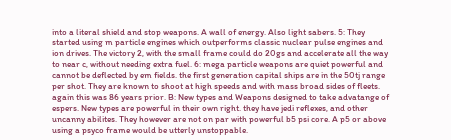into a literal shield and stop weapons. A wall of energy. Also light sabers. 5: They started using m particle engines which outperforms classic nuclear pulse engines and ion drives. The victory 2, with the small frame could do 20gs and accelerate all the way to near c, without needing extra fuel. 6: mega particle weapons are quiet powerful and cannot be deflected by em fields. the first generation capital ships are in the 50tj range per shot. They are known to shoot at high speeds and with mass broad sides of fleets. again this was 86 years prior. B: New types and Weapons designed to take advatange of espers. New types are powerful in their own right. they have jedi reflexes, and other uncanny abilites. They however are not on par with powerful b5 psi core. A p5 or above using a psyco frame would be utterly unstoppable.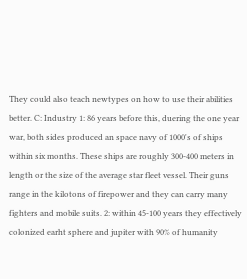They could also teach newtypes on how to use their abilities better. C: Industry 1: 86 years before this, duering the one year war, both sides produced an space navy of 1000's of ships within six months. These ships are roughly 300-400 meters in length or the size of the average star fleet vessel. Their guns range in the kilotons of firepower and they can carry many fighters and mobile suits. 2: within 45-100 years they effectively colonized earht sphere and jupiter with 90% of humanity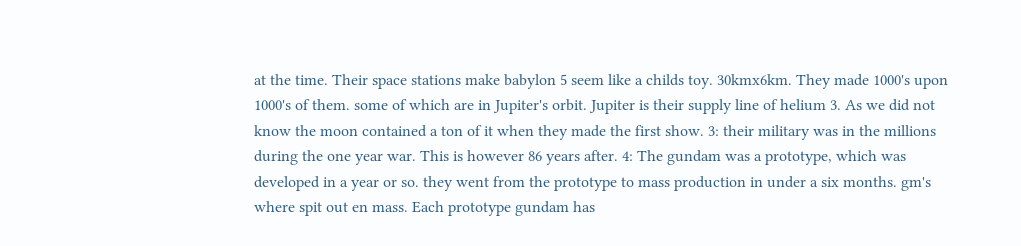at the time. Their space stations make babylon 5 seem like a childs toy. 30kmx6km. They made 1000's upon 1000's of them. some of which are in Jupiter's orbit. Jupiter is their supply line of helium 3. As we did not know the moon contained a ton of it when they made the first show. 3: their military was in the millions during the one year war. This is however 86 years after. 4: The gundam was a prototype, which was developed in a year or so. they went from the prototype to mass production in under a six months. gm's where spit out en mass. Each prototype gundam has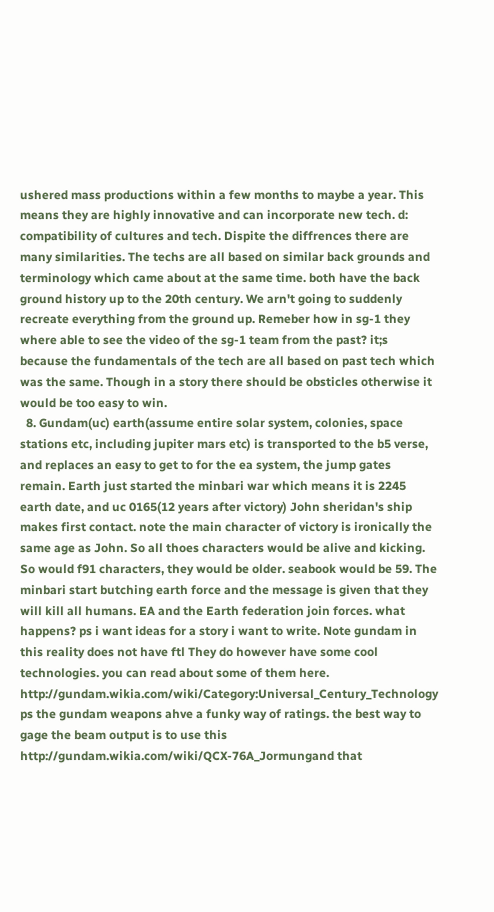ushered mass productions within a few months to maybe a year. This means they are highly innovative and can incorporate new tech. d: compatibility of cultures and tech. Dispite the diffrences there are many similarities. The techs are all based on similar back grounds and terminology which came about at the same time. both have the back ground history up to the 20th century. We arn't going to suddenly recreate everything from the ground up. Remeber how in sg-1 they where able to see the video of the sg-1 team from the past? it;s because the fundamentals of the tech are all based on past tech which was the same. Though in a story there should be obsticles otherwise it would be too easy to win.
  8. Gundam(uc) earth(assume entire solar system, colonies, space stations etc, including jupiter mars etc) is transported to the b5 verse, and replaces an easy to get to for the ea system, the jump gates remain. Earth just started the minbari war which means it is 2245 earth date, and uc 0165(12 years after victory) John sheridan's ship makes first contact. note the main character of victory is ironically the same age as John. So all thoes characters would be alive and kicking. So would f91 characters, they would be older. seabook would be 59. The minbari start butching earth force and the message is given that they will kill all humans. EA and the Earth federation join forces. what happens? ps i want ideas for a story i want to write. Note gundam in this reality does not have ftl They do however have some cool technologies. you can read about some of them here. http://gundam.wikia.com/wiki/Category:Universal_Century_Technology ps the gundam weapons ahve a funky way of ratings. the best way to gage the beam output is to use this http://gundam.wikia.com/wiki/QCX-76A_Jormungand that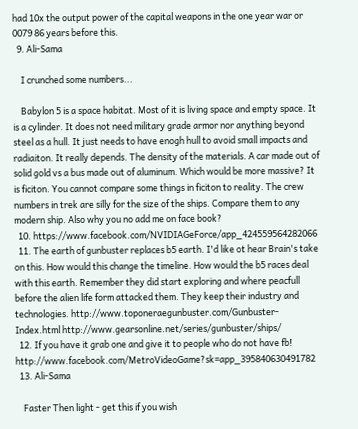had 10x the output power of the capital weapons in the one year war or 0079 86 years before this.
  9. Ali-Sama

    I crunched some numbers...

    Babylon 5 is a space habitat. Most of it is living space and empty space. It is a cylinder. It does not need military grade armor nor anything beyond steel as a hull. It just needs to have enogh hull to avoid small impacts and radiaiton. It really depends. The density of the materials. A car made out of solid gold vs a bus made out of aluminum. Which would be more massive? It is ficiton. You cannot compare some things in ficiton to reality. The crew numbers in trek are silly for the size of the ships. Compare them to any modern ship. Also why you no add me on face book?
  10. https://www.facebook.com/NVIDIAGeForce/app_424559564282066
  11. The earth of gunbuster replaces b5 earth. I'd like ot hear Brain's take on this. How would this change the timeline. How would the b5 races deal with this earth. Remember they did start exploring and where peacfull before the alien life form attacked them. They keep their industry and technologies. http://www.toponeraegunbuster.com/Gunbuster-Index.html http://www.gearsonline.net/series/gunbuster/ships/
  12. If you have it grab one and give it to people who do not have fb! http://www.facebook.com/MetroVideoGame?sk=app_395840630491782
  13. Ali-Sama

    Faster Then light - get this if you wish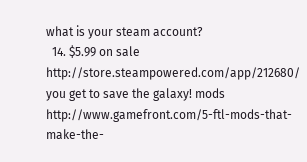what is your steam account?
  14. $5.99 on sale http://store.steampowered.com/app/212680/ you get to save the galaxy! mods http://www.gamefront.com/5-ftl-mods-that-make-the-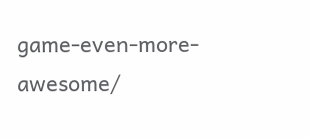game-even-more-awesome/